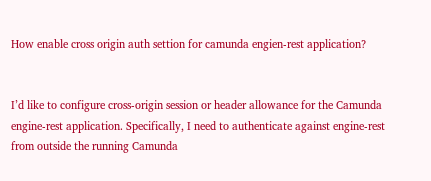How enable cross origin auth settion for camunda engien-rest application?


I’d like to configure cross-origin session or header allowance for the Camunda engine-rest application. Specifically, I need to authenticate against engine-rest from outside the running Camunda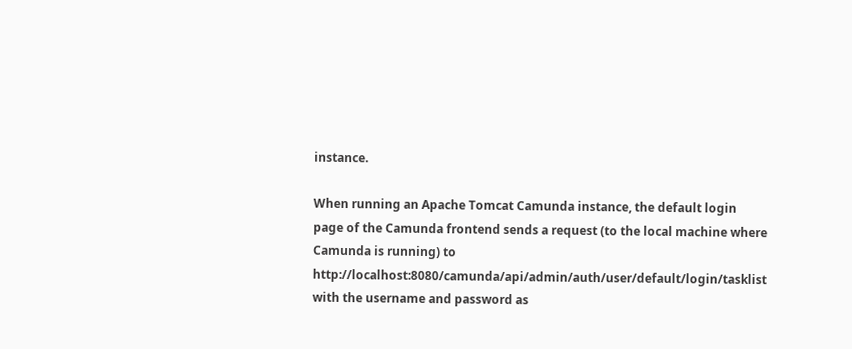instance.

When running an Apache Tomcat Camunda instance, the default login page of the Camunda frontend sends a request (to the local machine where Camunda is running) to http://localhost:8080/camunda/api/admin/auth/user/default/login/tasklist with the username and password as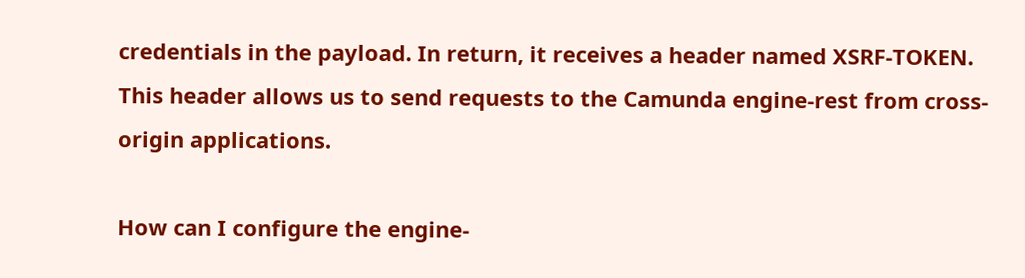credentials in the payload. In return, it receives a header named XSRF-TOKEN. This header allows us to send requests to the Camunda engine-rest from cross-origin applications.

How can I configure the engine-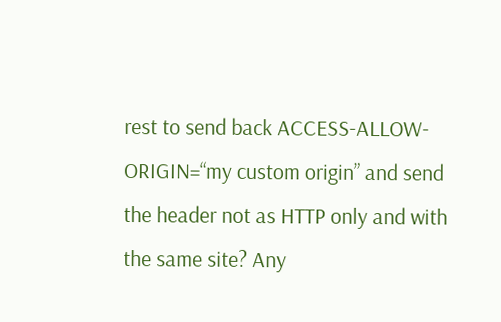rest to send back ACCESS-ALLOW-ORIGIN=“my custom origin” and send the header not as HTTP only and with the same site? Any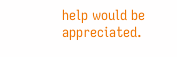help would be appreciated.